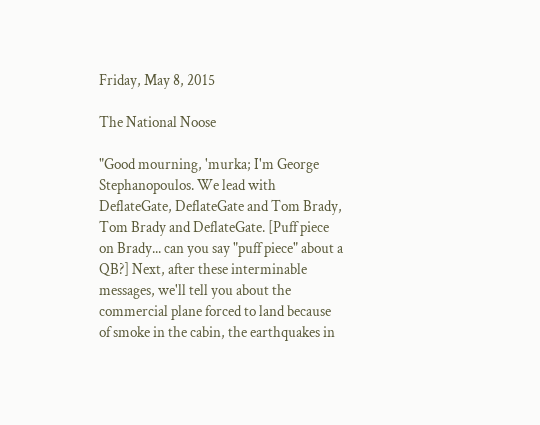Friday, May 8, 2015

The National Noose

"Good mourning, 'murka; I'm George Stephanopoulos. We lead with DeflateGate, DeflateGate and Tom Brady, Tom Brady and DeflateGate. [Puff piece on Brady... can you say "puff piece" about a QB?] Next, after these interminable messages, we'll tell you about the commercial plane forced to land because of smoke in the cabin, the earthquakes in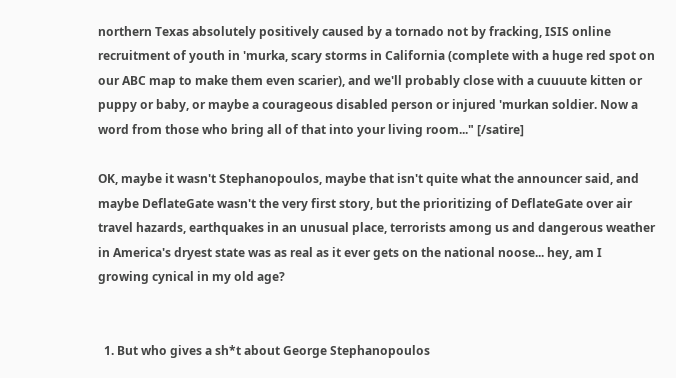northern Texas absolutely positively caused by a tornado not by fracking, ISIS online recruitment of youth in 'murka, scary storms in California (complete with a huge red spot on our ABC map to make them even scarier), and we'll probably close with a cuuuute kitten or puppy or baby, or maybe a courageous disabled person or injured 'murkan soldier. Now a word from those who bring all of that into your living room..." [/satire]

OK, maybe it wasn't Stephanopoulos, maybe that isn't quite what the announcer said, and maybe DeflateGate wasn't the very first story, but the prioritizing of DeflateGate over air travel hazards, earthquakes in an unusual place, terrorists among us and dangerous weather in America's dryest state was as real as it ever gets on the national noose... hey, am I growing cynical in my old age?


  1. But who gives a sh*t about George Stephanopoulos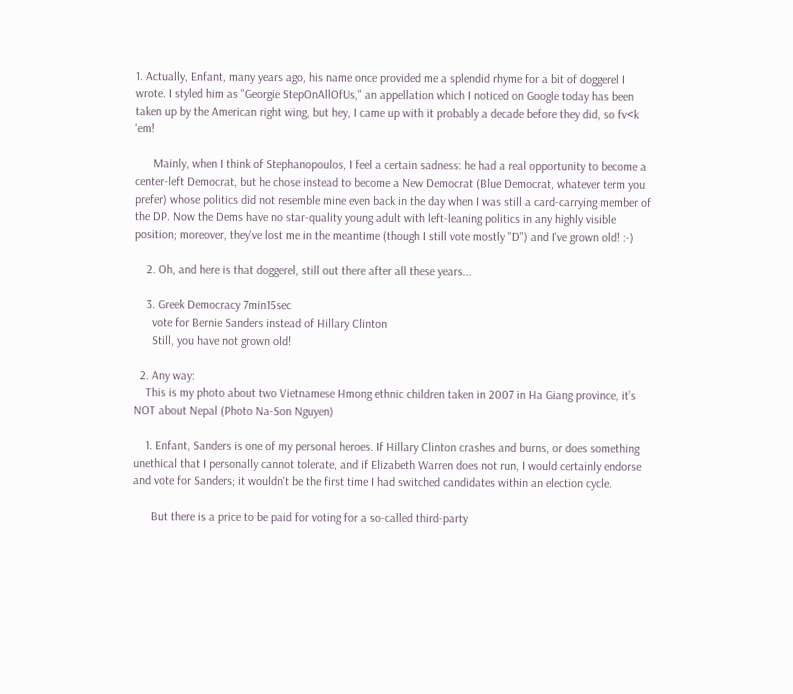1. Actually, Enfant, many years ago, his name once provided me a splendid rhyme for a bit of doggerel I wrote. I styled him as "Georgie StepOnAllOfUs," an appellation which I noticed on Google today has been taken up by the American right wing, but hey, I came up with it probably a decade before they did, so fv<k 'em!

      Mainly, when I think of Stephanopoulos, I feel a certain sadness: he had a real opportunity to become a center-left Democrat, but he chose instead to become a New Democrat (Blue Democrat, whatever term you prefer) whose politics did not resemble mine even back in the day when I was still a card-carrying member of the DP. Now the Dems have no star-quality young adult with left-leaning politics in any highly visible position; moreover, they've lost me in the meantime (though I still vote mostly "D") and I've grown old! :-)

    2. Oh, and here is that doggerel, still out there after all these years...

    3. Greek Democracy 7min15sec
      vote for Bernie Sanders instead of Hillary Clinton
      Still, you have not grown old!

  2. Any way:
    This is my photo about two Vietnamese Hmong ethnic children taken in 2007 in Ha Giang province, it’s NOT about Nepal (Photo Na-Son Nguyen)

    1. Enfant, Sanders is one of my personal heroes. If Hillary Clinton crashes and burns, or does something unethical that I personally cannot tolerate, and if Elizabeth Warren does not run, I would certainly endorse and vote for Sanders; it wouldn't be the first time I had switched candidates within an election cycle.

      But there is a price to be paid for voting for a so-called third-party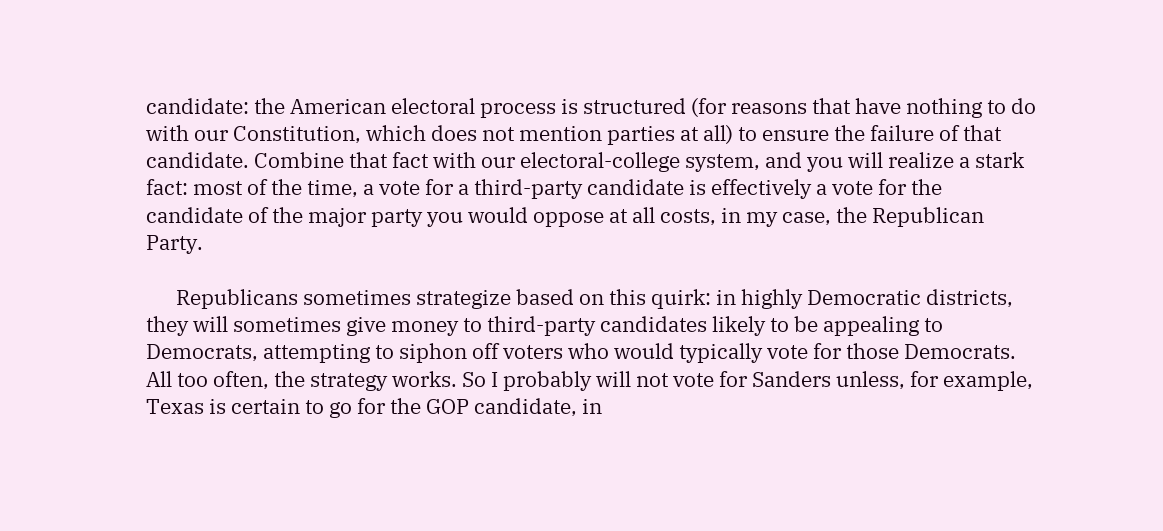candidate: the American electoral process is structured (for reasons that have nothing to do with our Constitution, which does not mention parties at all) to ensure the failure of that candidate. Combine that fact with our electoral-college system, and you will realize a stark fact: most of the time, a vote for a third-party candidate is effectively a vote for the candidate of the major party you would oppose at all costs, in my case, the Republican Party.

      Republicans sometimes strategize based on this quirk: in highly Democratic districts, they will sometimes give money to third-party candidates likely to be appealing to Democrats, attempting to siphon off voters who would typically vote for those Democrats. All too often, the strategy works. So I probably will not vote for Sanders unless, for example, Texas is certain to go for the GOP candidate, in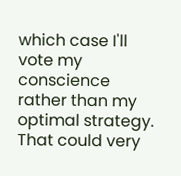which case I'll vote my conscience rather than my optimal strategy. That could very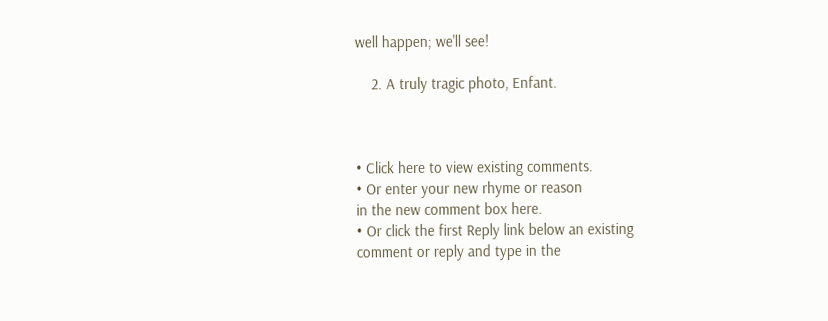well happen; we'll see!

    2. A truly tragic photo, Enfant.



• Click here to view existing comments.
• Or enter your new rhyme or reason
in the new comment box here.
• Or click the first Reply link below an existing
comment or reply and type in the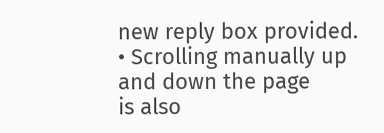new reply box provided.
• Scrolling manually up and down the page
is also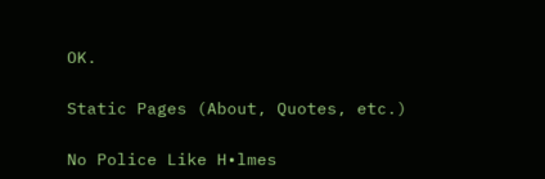OK.

Static Pages (About, Quotes, etc.)

No Police Like H•lmes